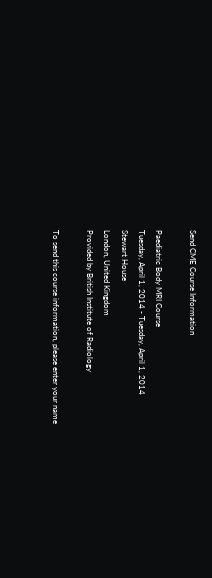Send CME Course Information

Paediatric Body MRI Course
Tuesday, April 1, 2014 - Tuesday, April 1, 2014
Stewart House
London, United Kingdom
Provided by British Institute of Radiology

To send this course information, please enter your name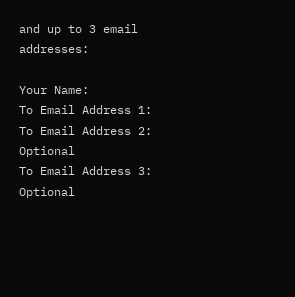and up to 3 email addresses:

Your Name:
To Email Address 1:
To Email Address 2: Optional
To Email Address 3: Optional